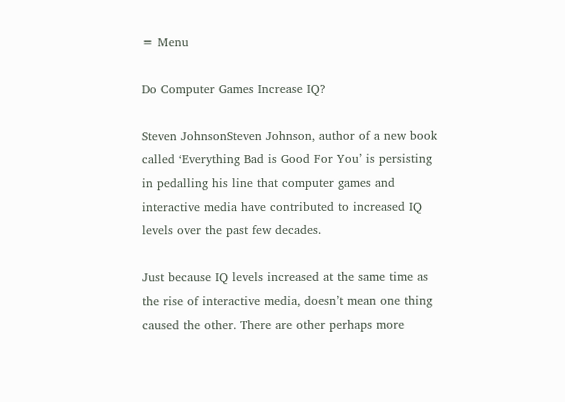≡ Menu

Do Computer Games Increase IQ?

Steven JohnsonSteven Johnson, author of a new book called ‘Everything Bad is Good For You’ is persisting in pedalling his line that computer games and interactive media have contributed to increased IQ levels over the past few decades.

Just because IQ levels increased at the same time as the rise of interactive media, doesn’t mean one thing caused the other. There are other perhaps more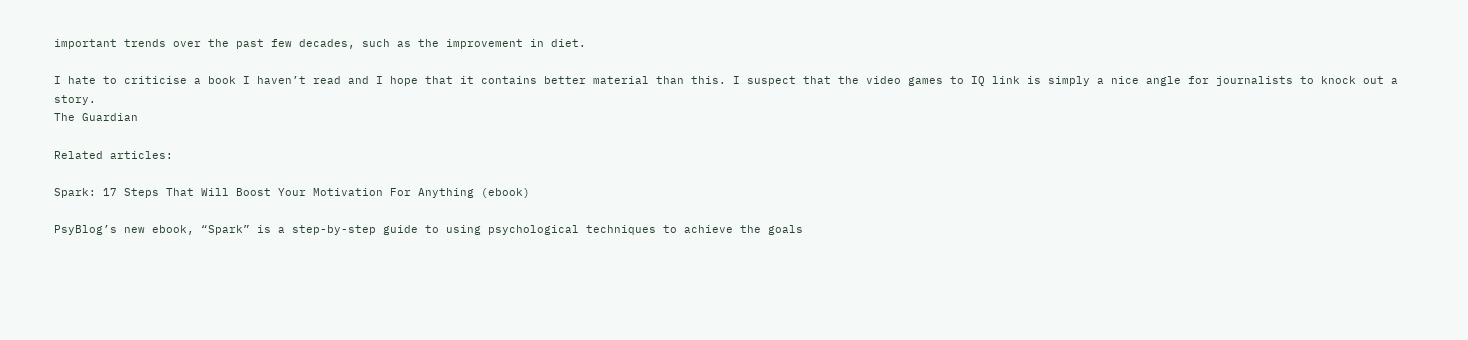important trends over the past few decades, such as the improvement in diet.

I hate to criticise a book I haven’t read and I hope that it contains better material than this. I suspect that the video games to IQ link is simply a nice angle for journalists to knock out a story.
The Guardian

Related articles:

Spark: 17 Steps That Will Boost Your Motivation For Anything (ebook)

PsyBlog’s new ebook, “Spark” is a step-by-step guide to using psychological techniques to achieve the goals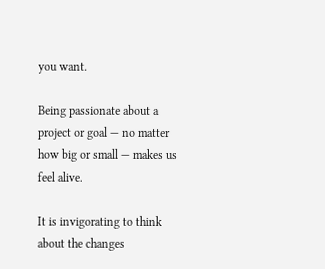you want.

Being passionate about a project or goal — no matter how big or small — makes us feel alive.

It is invigorating to think about the changes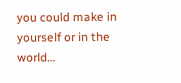you could make in yourself or in the world…